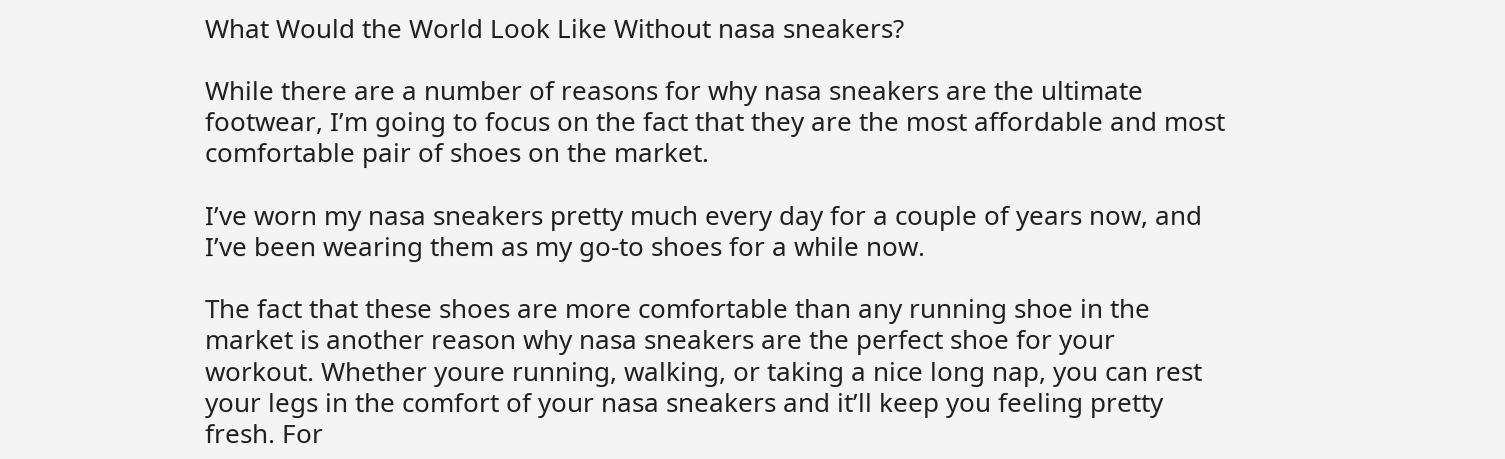What Would the World Look Like Without nasa sneakers?

While there are a number of reasons for why nasa sneakers are the ultimate footwear, I’m going to focus on the fact that they are the most affordable and most comfortable pair of shoes on the market.

I’ve worn my nasa sneakers pretty much every day for a couple of years now, and I’ve been wearing them as my go-to shoes for a while now.

The fact that these shoes are more comfortable than any running shoe in the market is another reason why nasa sneakers are the perfect shoe for your workout. Whether youre running, walking, or taking a nice long nap, you can rest your legs in the comfort of your nasa sneakers and it’ll keep you feeling pretty fresh. For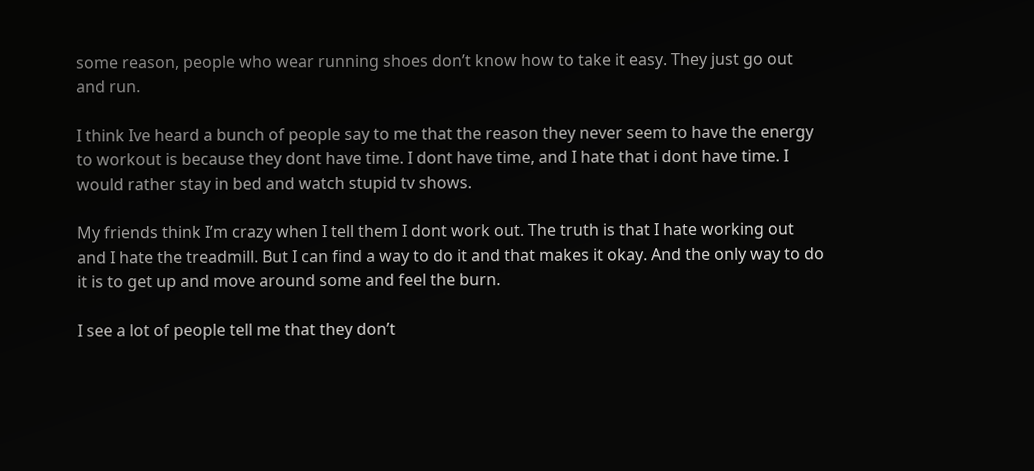some reason, people who wear running shoes don’t know how to take it easy. They just go out and run.

I think Ive heard a bunch of people say to me that the reason they never seem to have the energy to workout is because they dont have time. I dont have time, and I hate that i dont have time. I would rather stay in bed and watch stupid tv shows.

My friends think I’m crazy when I tell them I dont work out. The truth is that I hate working out and I hate the treadmill. But I can find a way to do it and that makes it okay. And the only way to do it is to get up and move around some and feel the burn.

I see a lot of people tell me that they don’t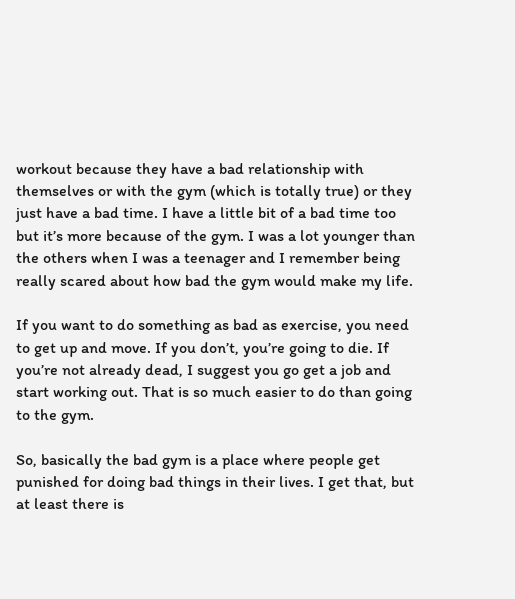workout because they have a bad relationship with themselves or with the gym (which is totally true) or they just have a bad time. I have a little bit of a bad time too but it’s more because of the gym. I was a lot younger than the others when I was a teenager and I remember being really scared about how bad the gym would make my life.

If you want to do something as bad as exercise, you need to get up and move. If you don’t, you’re going to die. If you’re not already dead, I suggest you go get a job and start working out. That is so much easier to do than going to the gym.

So, basically the bad gym is a place where people get punished for doing bad things in their lives. I get that, but at least there is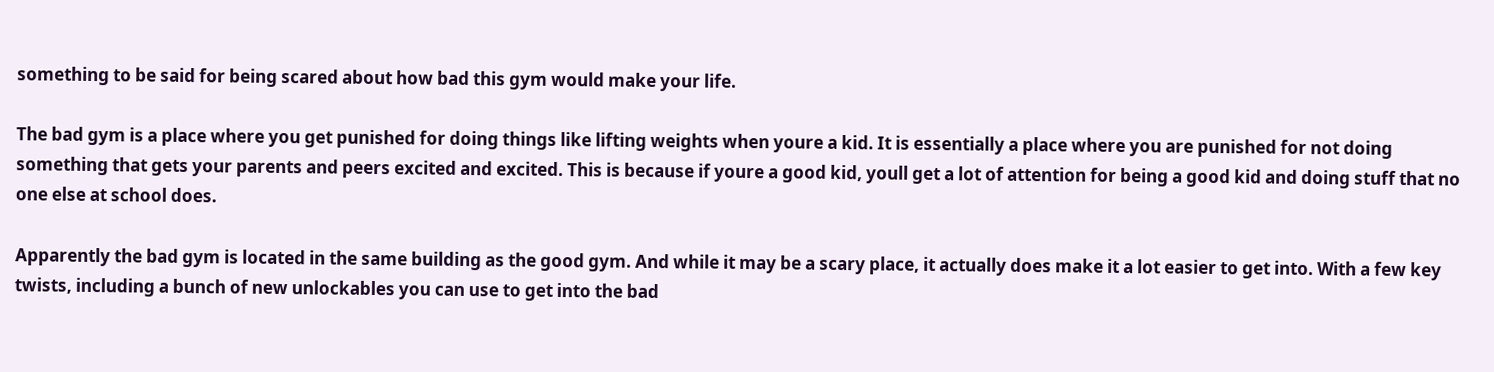something to be said for being scared about how bad this gym would make your life.

The bad gym is a place where you get punished for doing things like lifting weights when youre a kid. It is essentially a place where you are punished for not doing something that gets your parents and peers excited and excited. This is because if youre a good kid, youll get a lot of attention for being a good kid and doing stuff that no one else at school does.

Apparently the bad gym is located in the same building as the good gym. And while it may be a scary place, it actually does make it a lot easier to get into. With a few key twists, including a bunch of new unlockables you can use to get into the bad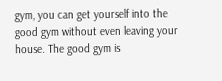gym, you can get yourself into the good gym without even leaving your house. The good gym is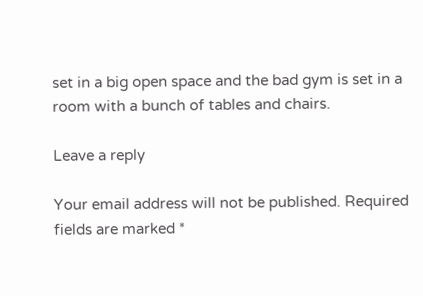set in a big open space and the bad gym is set in a room with a bunch of tables and chairs.

Leave a reply

Your email address will not be published. Required fields are marked *